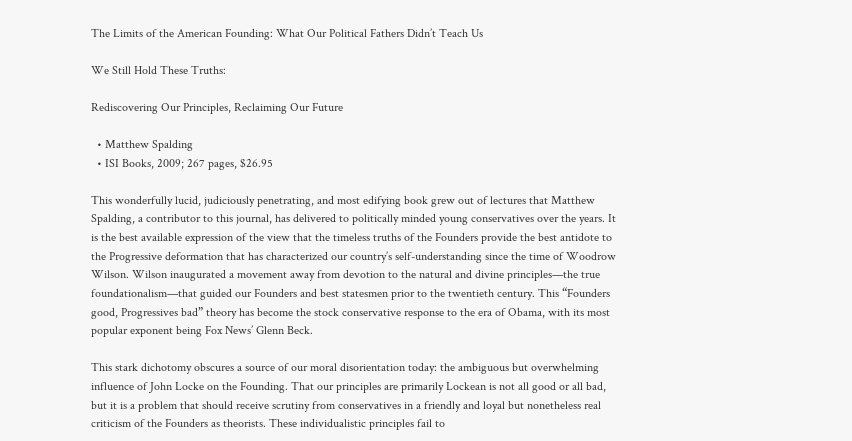The Limits of the American Founding: What Our Political Fathers Didn’t Teach Us

We Still Hold These Truths:

Rediscovering Our Principles, Reclaiming Our Future

  • Matthew Spalding
  • ISI Books, 2009; 267 pages, $26.95

This wonderfully lucid, judiciously penetrating, and most edifying book grew out of lectures that Matthew Spalding, a contributor to this journal, has delivered to politically minded young conservatives over the years. It is the best available expression of the view that the timeless truths of the Founders provide the best antidote to the Progressive deformation that has characterized our country’s self-understanding since the time of Woodrow Wilson. Wilson inaugurated a movement away from devotion to the natural and divine principles—the true foundationalism—that guided our Founders and best statesmen prior to the twentieth century. This “Founders good, Progressives bad” theory has become the stock conservative response to the era of Obama, with its most popular exponent being Fox News’ Glenn Beck.

This stark dichotomy obscures a source of our moral disorientation today: the ambiguous but overwhelming influence of John Locke on the Founding. That our principles are primarily Lockean is not all good or all bad, but it is a problem that should receive scrutiny from conservatives in a friendly and loyal but nonetheless real criticism of the Founders as theorists. These individualistic principles fail to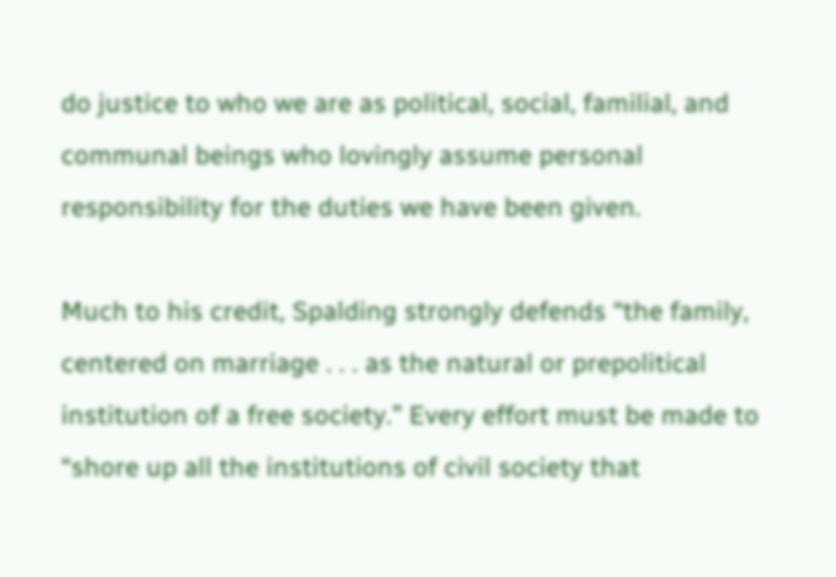do justice to who we are as political, social, familial, and communal beings who lovingly assume personal responsibility for the duties we have been given.

Much to his credit, Spalding strongly defends “the family, centered on marriage . . . as the natural or prepolitical institution of a free society.” Every effort must be made to “shore up all the institutions of civil society that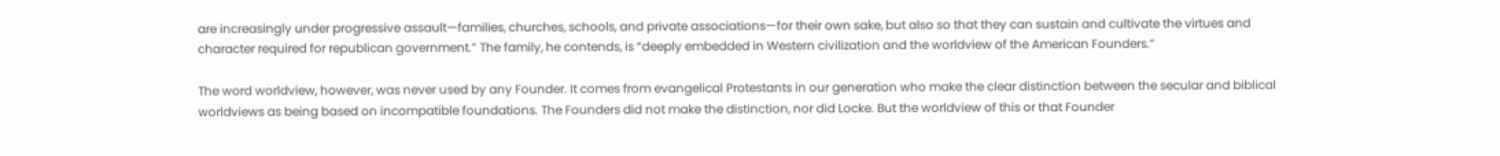are increasingly under progressive assault—families, churches, schools, and private associations—for their own sake, but also so that they can sustain and cultivate the virtues and character required for republican government.” The family, he contends, is “deeply embedded in Western civilization and the worldview of the American Founders.”

The word worldview, however, was never used by any Founder. It comes from evangelical Protestants in our generation who make the clear distinction between the secular and biblical worldviews as being based on incompatible foundations. The Founders did not make the distinction, nor did Locke. But the worldview of this or that Founder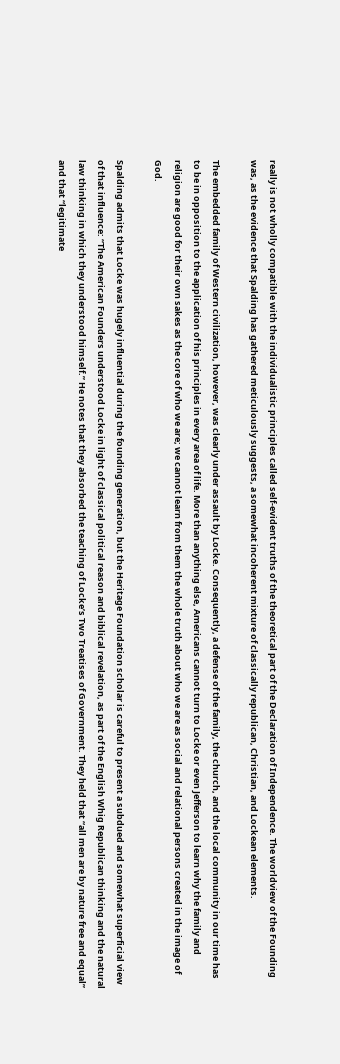really is not wholly compatible with the individualistic principles called self-evident truths of the theoretical part of the Declaration of Independence. The worldview of the Founding was, as the evidence that Spalding has gathered meticulously suggests, a somewhat incoherent mixture of classically republican, Christian, and Lockean elements.

The embedded family of Western civilization, however, was clearly under assault by Locke. Consequently, a defense of the family, the church, and the local community in our time has to be in opposition to the application of his principles in every area of life. More than anything else, Americans cannot turn to Locke or even Jefferson to learn why the family and religion are good for their own sakes as the core of who we are; we cannot learn from them the whole truth about who we are as social and relational persons created in the image of God.

Spalding admits that Locke was hugely influential during the founding generation, but the Heritage Foundation scholar is careful to present a subdued and somewhat superficial view of that influence: “The American Founders understood Locke in light of classical political reason and biblical revelation, as part of the English Whig Republican thinking and the natural law thinking in which they understood himself.” He notes that they absorbed the teaching of Locke’s Two Treatises of Government. They held that “all men are by nature free and equal” and that “legitimate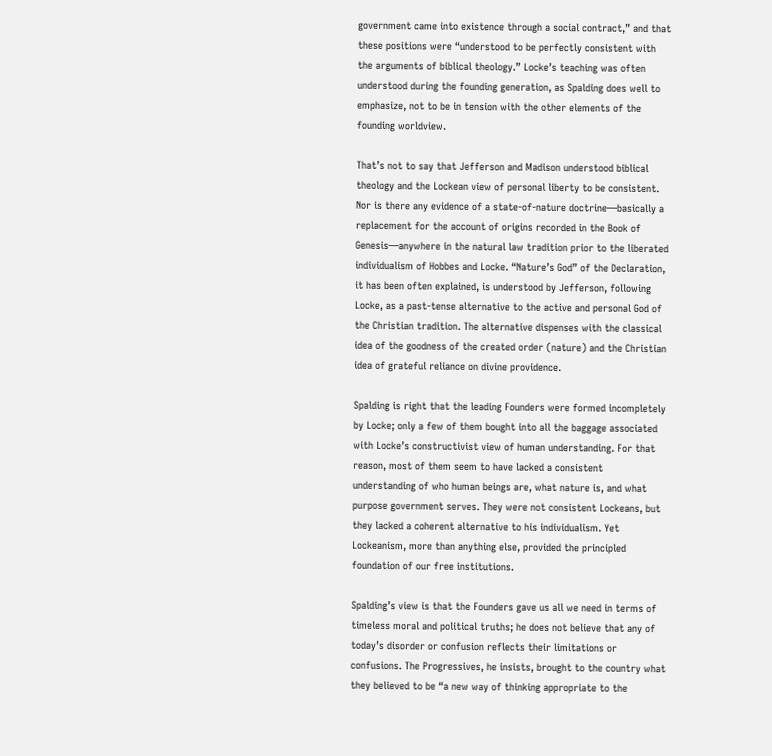government came into existence through a social contract,” and that these positions were “understood to be perfectly consistent with the arguments of biblical theology.” Locke’s teaching was often understood during the founding generation, as Spalding does well to emphasize, not to be in tension with the other elements of the founding worldview.

That’s not to say that Jefferson and Madison understood biblical theology and the Lockean view of personal liberty to be consistent. Nor is there any evidence of a state-of-nature doctrine—basically a replacement for the account of origins recorded in the Book of Genesis—anywhere in the natural law tradition prior to the liberated individualism of Hobbes and Locke. “Nature’s God” of the Declaration, it has been often explained, is understood by Jefferson, following Locke, as a past-tense alternative to the active and personal God of the Christian tradition. The alternative dispenses with the classical idea of the goodness of the created order (nature) and the Christian idea of grateful reliance on divine providence.

Spalding is right that the leading Founders were formed incompletely by Locke; only a few of them bought into all the baggage associated with Locke’s constructivist view of human understanding. For that reason, most of them seem to have lacked a consistent understanding of who human beings are, what nature is, and what purpose government serves. They were not consistent Lockeans, but they lacked a coherent alternative to his individualism. Yet Lockeanism, more than anything else, provided the principled foundation of our free institutions.

Spalding’s view is that the Founders gave us all we need in terms of timeless moral and political truths; he does not believe that any of today’s disorder or confusion reflects their limitations or confusions. The Progressives, he insists, brought to the country what they believed to be “a new way of thinking appropriate to the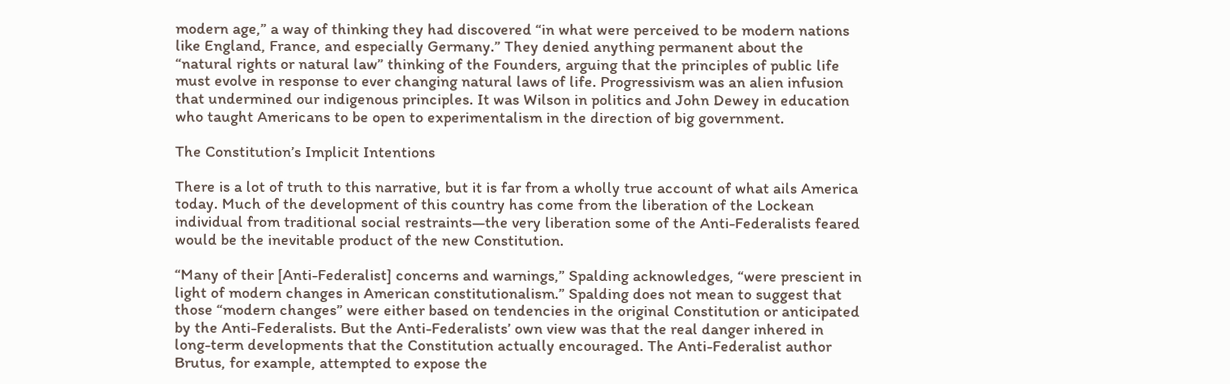modern age,” a way of thinking they had discovered “in what were perceived to be modern nations like England, France, and especially Germany.” They denied anything permanent about the “natural rights or natural law” thinking of the Founders, arguing that the principles of public life must evolve in response to ever changing natural laws of life. Progressivism was an alien infusion that undermined our indigenous principles. It was Wilson in politics and John Dewey in education who taught Americans to be open to experimentalism in the direction of big government.

The Constitution’s Implicit Intentions

There is a lot of truth to this narrative, but it is far from a wholly true account of what ails America today. Much of the development of this country has come from the liberation of the Lockean individual from traditional social restraints—the very liberation some of the Anti-Federalists feared would be the inevitable product of the new Constitution.

“Many of their [Anti-Federalist] concerns and warnings,” Spalding acknowledges, “were prescient in light of modern changes in American constitutionalism.” Spalding does not mean to suggest that those “modern changes” were either based on tendencies in the original Constitution or anticipated by the Anti-Federalists. But the Anti-Federalists’ own view was that the real danger inhered in long-term developments that the Constitution actually encouraged. The Anti-Federalist author Brutus, for example, attempted to expose the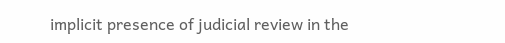implicit presence of judicial review in the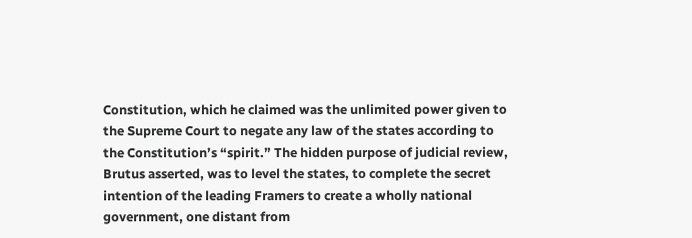Constitution, which he claimed was the unlimited power given to the Supreme Court to negate any law of the states according to the Constitution’s “spirit.” The hidden purpose of judicial review, Brutus asserted, was to level the states, to complete the secret intention of the leading Framers to create a wholly national government, one distant from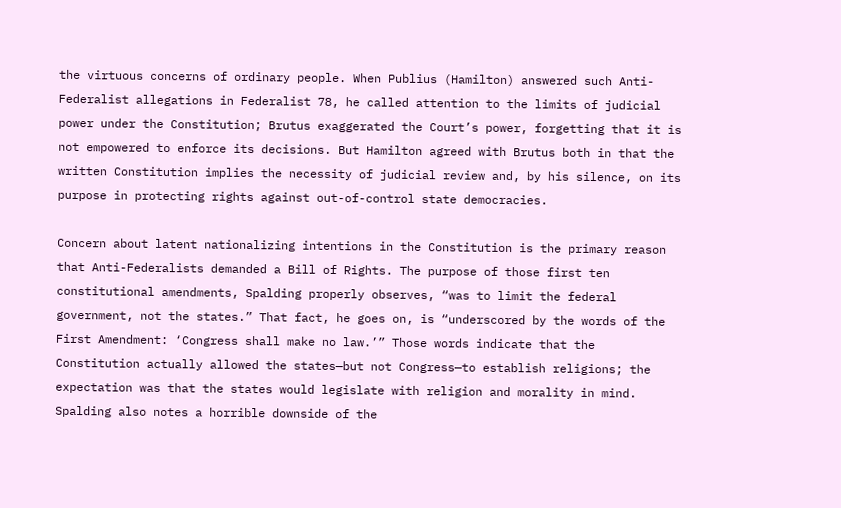the virtuous concerns of ordinary people. When Publius (Hamilton) answered such Anti-Federalist allegations in Federalist 78, he called attention to the limits of judicial power under the Constitution; Brutus exaggerated the Court’s power, forgetting that it is not empowered to enforce its decisions. But Hamilton agreed with Brutus both in that the written Constitution implies the necessity of judicial review and, by his silence, on its purpose in protecting rights against out-of-control state democracies.

Concern about latent nationalizing intentions in the Constitution is the primary reason that Anti-Federalists demanded a Bill of Rights. The purpose of those first ten constitutional amendments, Spalding properly observes, “was to limit the federal government, not the states.” That fact, he goes on, is “underscored by the words of the First Amendment: ‘Congress shall make no law.’” Those words indicate that the Constitution actually allowed the states—but not Congress—to establish religions; the expectation was that the states would legislate with religion and morality in mind. Spalding also notes a horrible downside of the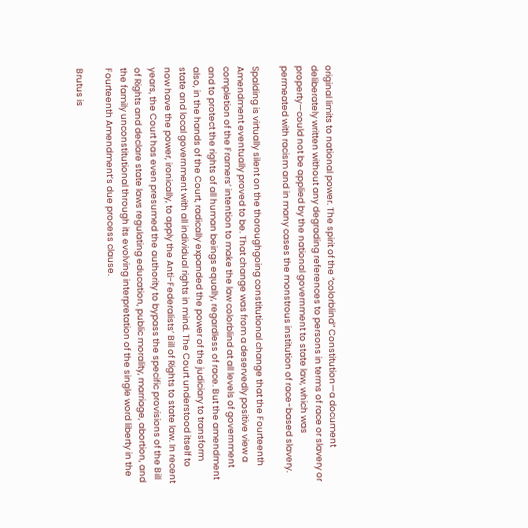original limits to national power. The spirit of the “colorblind” Constitution—a document deliberately written without any degrading references to persons in terms of race or slavery or property—could not be applied by the national government to state law, which was permeated with racism and in many cases the monstrous institution of race-based slavery.

Spalding is virtually silent on the thoroughgoing constitutional change that the Fourteenth Amendment eventually proved to be. That change was from a deservedly positive view a completion of the Framers’ intention to make the law colorblind at all levels of government and to protect the rights of all human beings equally, regardless of race. But the amendment also, in the hands of the Court, radically expanded the power of the judiciary to transform state and local government with all individual rights in mind. The Court understood itself to now have the power, ironically, to apply the Anti-Federalists’ Bill of Rights to state law. In recent years, the Court has even presumed the authority to bypass the specific provisions of the Bill of Rights and declare state laws regulating education, public morality, marriage, abortion, and the family unconstitutional through its evolving interpretation of the single word liberty in the Fourteenth Amendment’s due process clause.

Brutus is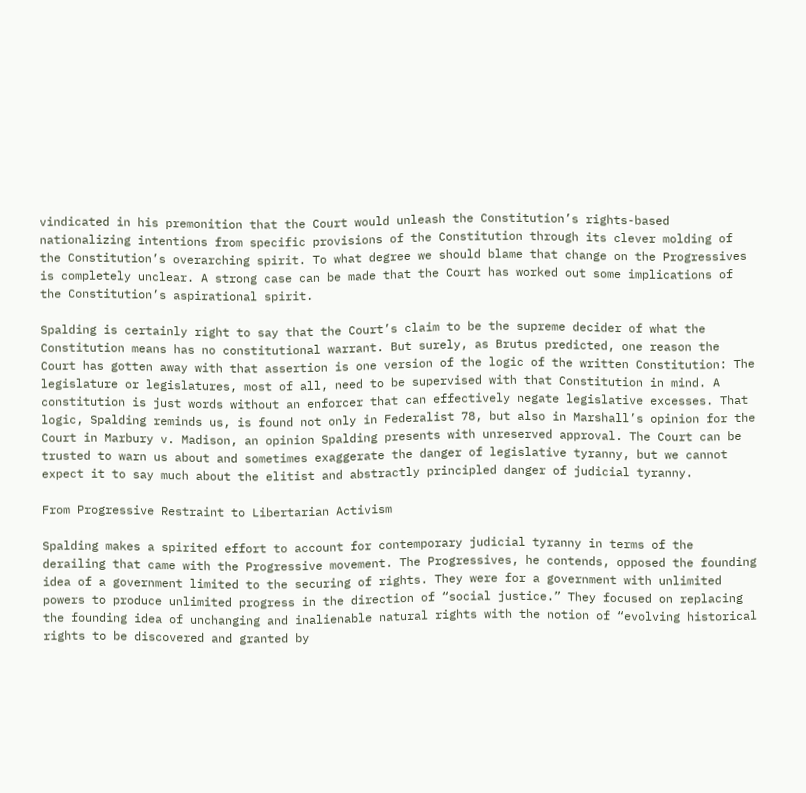vindicated in his premonition that the Court would unleash the Constitution’s rights-based nationalizing intentions from specific provisions of the Constitution through its clever molding of the Constitution’s overarching spirit. To what degree we should blame that change on the Progressives is completely unclear. A strong case can be made that the Court has worked out some implications of the Constitution’s aspirational spirit.

Spalding is certainly right to say that the Court’s claim to be the supreme decider of what the Constitution means has no constitutional warrant. But surely, as Brutus predicted, one reason the Court has gotten away with that assertion is one version of the logic of the written Constitution: The legislature or legislatures, most of all, need to be supervised with that Constitution in mind. A constitution is just words without an enforcer that can effectively negate legislative excesses. That logic, Spalding reminds us, is found not only in Federalist 78, but also in Marshall’s opinion for the Court in Marbury v. Madison, an opinion Spalding presents with unreserved approval. The Court can be trusted to warn us about and sometimes exaggerate the danger of legislative tyranny, but we cannot expect it to say much about the elitist and abstractly principled danger of judicial tyranny.

From Progressive Restraint to Libertarian Activism

Spalding makes a spirited effort to account for contemporary judicial tyranny in terms of the derailing that came with the Progressive movement. The Progressives, he contends, opposed the founding idea of a government limited to the securing of rights. They were for a government with unlimited powers to produce unlimited progress in the direction of “social justice.” They focused on replacing the founding idea of unchanging and inalienable natural rights with the notion of “evolving historical rights to be discovered and granted by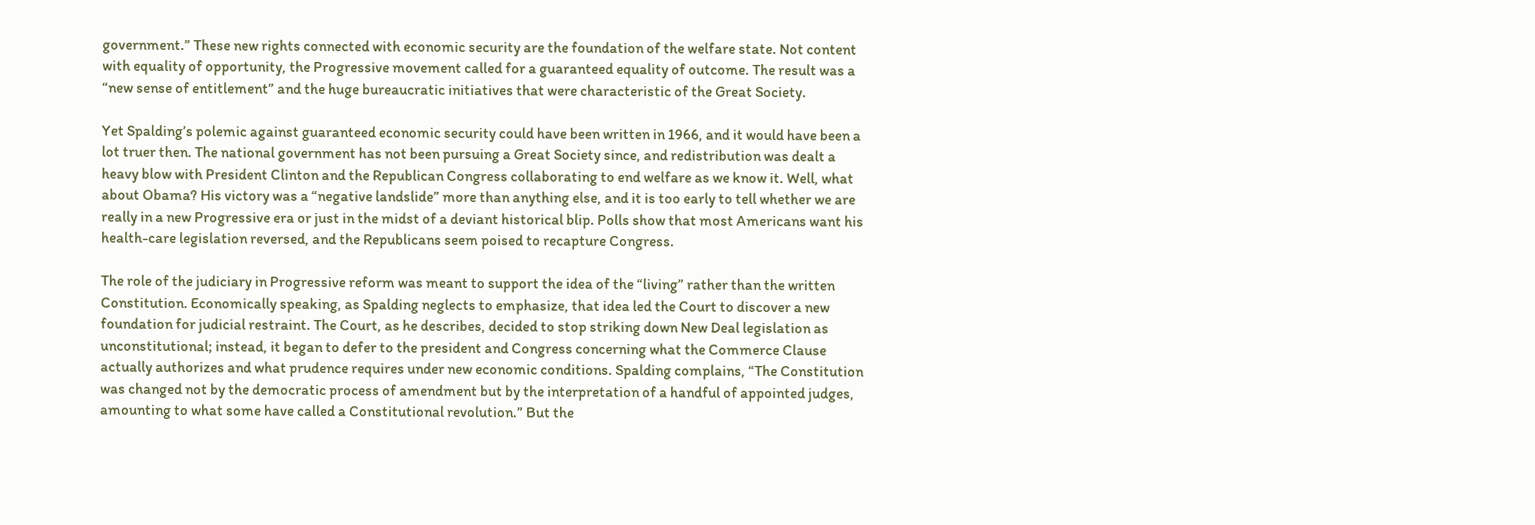government.” These new rights connected with economic security are the foundation of the welfare state. Not content with equality of opportunity, the Progressive movement called for a guaranteed equality of outcome. The result was a “new sense of entitlement” and the huge bureaucratic initiatives that were characteristic of the Great Society.

Yet Spalding’s polemic against guaranteed economic security could have been written in 1966, and it would have been a lot truer then. The national government has not been pursuing a Great Society since, and redistribution was dealt a heavy blow with President Clinton and the Republican Congress collaborating to end welfare as we know it. Well, what about Obama? His victory was a “negative landslide” more than anything else, and it is too early to tell whether we are really in a new Progressive era or just in the midst of a deviant historical blip. Polls show that most Americans want his health-care legislation reversed, and the Republicans seem poised to recapture Congress.

The role of the judiciary in Progressive reform was meant to support the idea of the “living” rather than the written Constitution. Economically speaking, as Spalding neglects to emphasize, that idea led the Court to discover a new foundation for judicial restraint. The Court, as he describes, decided to stop striking down New Deal legislation as unconstitutional; instead, it began to defer to the president and Congress concerning what the Commerce Clause actually authorizes and what prudence requires under new economic conditions. Spalding complains, “The Constitution was changed not by the democratic process of amendment but by the interpretation of a handful of appointed judges, amounting to what some have called a Constitutional revolution.” But the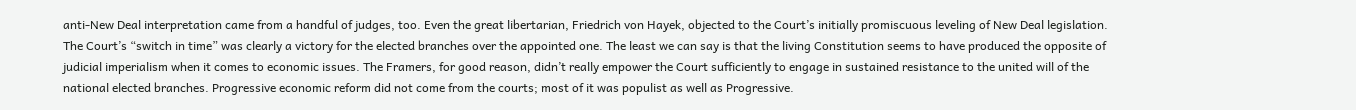anti-New Deal interpretation came from a handful of judges, too. Even the great libertarian, Friedrich von Hayek, objected to the Court’s initially promiscuous leveling of New Deal legislation. The Court’s “switch in time” was clearly a victory for the elected branches over the appointed one. The least we can say is that the living Constitution seems to have produced the opposite of judicial imperialism when it comes to economic issues. The Framers, for good reason, didn’t really empower the Court sufficiently to engage in sustained resistance to the united will of the national elected branches. Progressive economic reform did not come from the courts; most of it was populist as well as Progressive.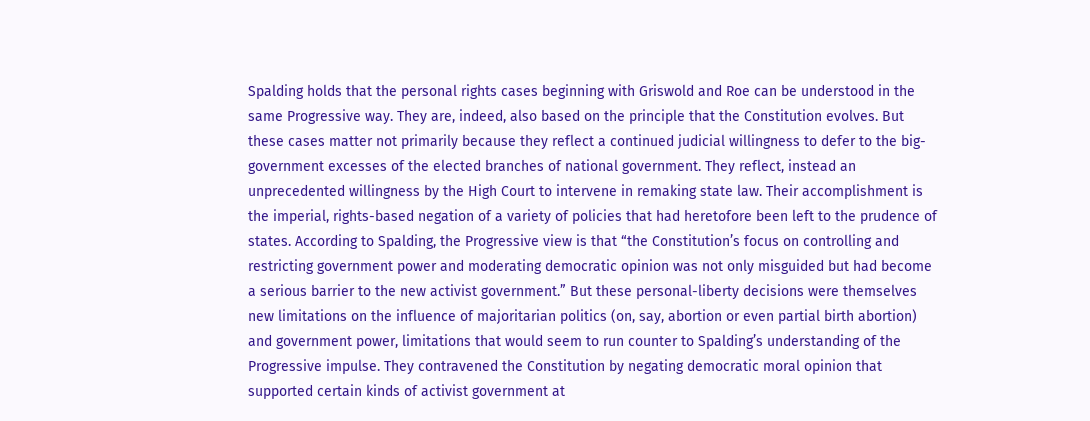Spalding holds that the personal rights cases beginning with Griswold and Roe can be understood in the same Progressive way. They are, indeed, also based on the principle that the Constitution evolves. But these cases matter not primarily because they reflect a continued judicial willingness to defer to the big-government excesses of the elected branches of national government. They reflect, instead an unprecedented willingness by the High Court to intervene in remaking state law. Their accomplishment is the imperial, rights-based negation of a variety of policies that had heretofore been left to the prudence of states. According to Spalding, the Progressive view is that “the Constitution’s focus on controlling and restricting government power and moderating democratic opinion was not only misguided but had become a serious barrier to the new activist government.” But these personal-liberty decisions were themselves new limitations on the influence of majoritarian politics (on, say, abortion or even partial birth abortion) and government power, limitations that would seem to run counter to Spalding’s understanding of the Progressive impulse. They contravened the Constitution by negating democratic moral opinion that supported certain kinds of activist government at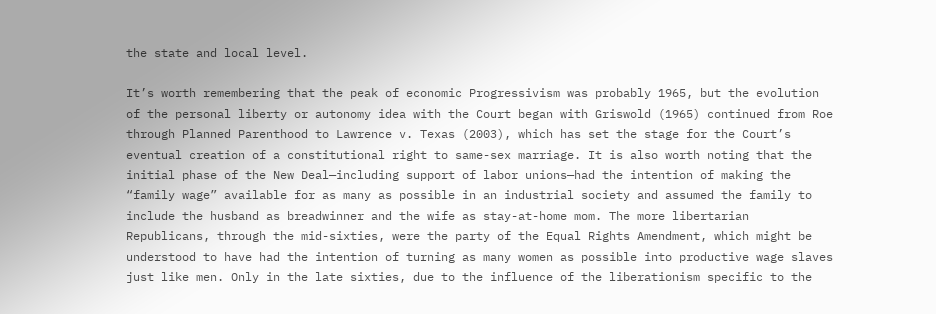the state and local level.

It’s worth remembering that the peak of economic Progressivism was probably 1965, but the evolution of the personal liberty or autonomy idea with the Court began with Griswold (1965) continued from Roe through Planned Parenthood to Lawrence v. Texas (2003), which has set the stage for the Court’s eventual creation of a constitutional right to same-sex marriage. It is also worth noting that the initial phase of the New Deal—including support of labor unions—had the intention of making the “family wage” available for as many as possible in an industrial society and assumed the family to include the husband as breadwinner and the wife as stay-at-home mom. The more libertarian Republicans, through the mid-sixties, were the party of the Equal Rights Amendment, which might be understood to have had the intention of turning as many women as possible into productive wage slaves just like men. Only in the late sixties, due to the influence of the liberationism specific to the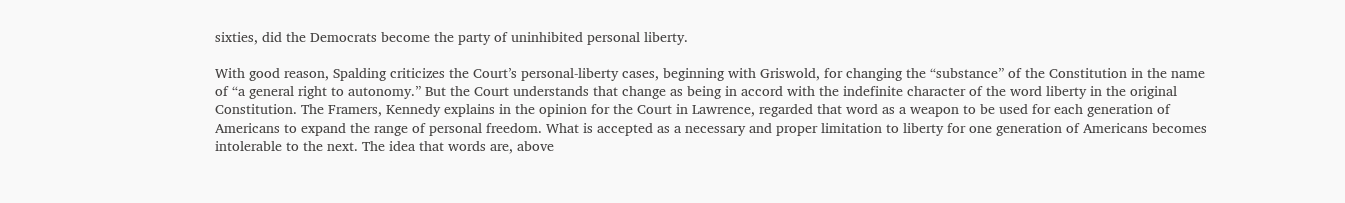sixties, did the Democrats become the party of uninhibited personal liberty.

With good reason, Spalding criticizes the Court’s personal-liberty cases, beginning with Griswold, for changing the “substance” of the Constitution in the name of “a general right to autonomy.” But the Court understands that change as being in accord with the indefinite character of the word liberty in the original Constitution. The Framers, Kennedy explains in the opinion for the Court in Lawrence, regarded that word as a weapon to be used for each generation of Americans to expand the range of personal freedom. What is accepted as a necessary and proper limitation to liberty for one generation of Americans becomes intolerable to the next. The idea that words are, above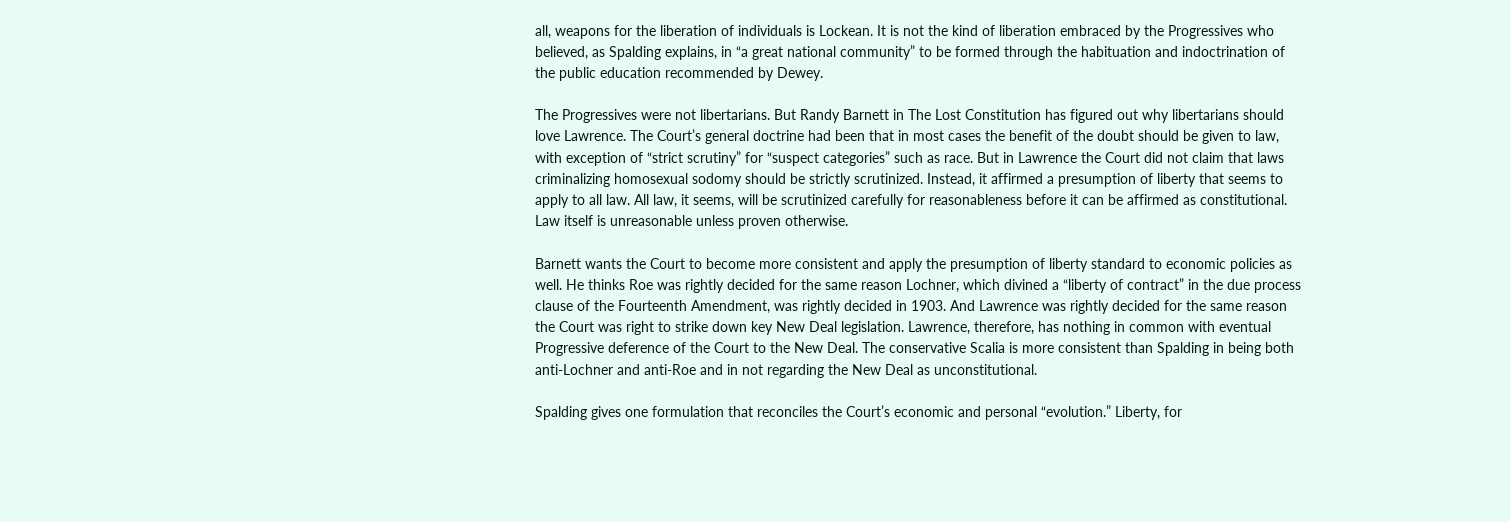all, weapons for the liberation of individuals is Lockean. It is not the kind of liberation embraced by the Progressives who believed, as Spalding explains, in “a great national community” to be formed through the habituation and indoctrination of the public education recommended by Dewey.

The Progressives were not libertarians. But Randy Barnett in The Lost Constitution has figured out why libertarians should love Lawrence. The Court’s general doctrine had been that in most cases the benefit of the doubt should be given to law, with exception of “strict scrutiny” for “suspect categories” such as race. But in Lawrence the Court did not claim that laws criminalizing homosexual sodomy should be strictly scrutinized. Instead, it affirmed a presumption of liberty that seems to apply to all law. All law, it seems, will be scrutinized carefully for reasonableness before it can be affirmed as constitutional. Law itself is unreasonable unless proven otherwise.

Barnett wants the Court to become more consistent and apply the presumption of liberty standard to economic policies as well. He thinks Roe was rightly decided for the same reason Lochner, which divined a “liberty of contract” in the due process clause of the Fourteenth Amendment, was rightly decided in 1903. And Lawrence was rightly decided for the same reason the Court was right to strike down key New Deal legislation. Lawrence, therefore, has nothing in common with eventual Progressive deference of the Court to the New Deal. The conservative Scalia is more consistent than Spalding in being both anti-Lochner and anti-Roe and in not regarding the New Deal as unconstitutional.

Spalding gives one formulation that reconciles the Court’s economic and personal “evolution.” Liberty, for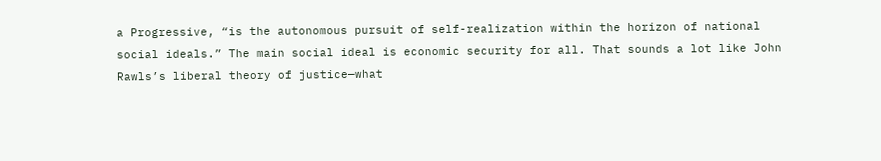a Progressive, “is the autonomous pursuit of self-realization within the horizon of national social ideals.” The main social ideal is economic security for all. That sounds a lot like John Rawls’s liberal theory of justice—what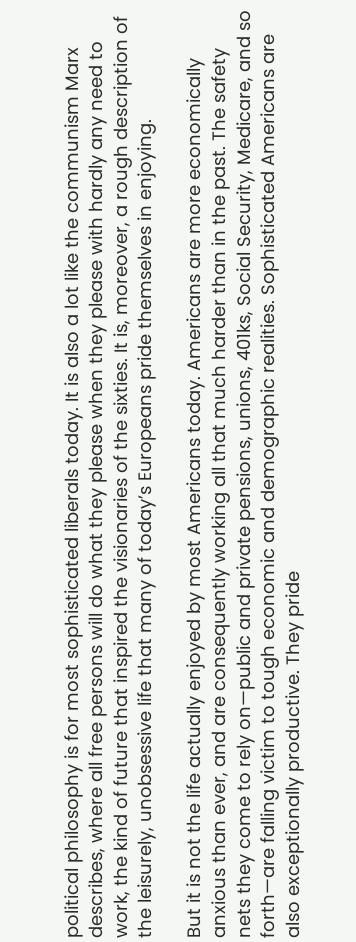political philosophy is for most sophisticated liberals today. It is also a lot like the communism Marx describes, where all free persons will do what they please when they please with hardly any need to work, the kind of future that inspired the visionaries of the sixties. It is, moreover, a rough description of the leisurely, unobsessive life that many of today’s Europeans pride themselves in enjoying.

But it is not the life actually enjoyed by most Americans today. Americans are more economically anxious than ever, and are consequently working all that much harder than in the past. The safety nets they come to rely on—public and private pensions, unions, 401ks, Social Security, Medicare, and so forth—are falling victim to tough economic and demographic realities. Sophisticated Americans are also exceptionally productive. They pride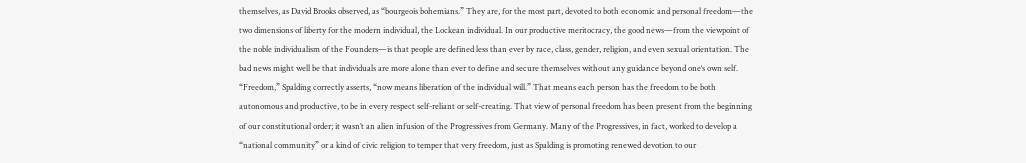themselves, as David Brooks observed, as “bourgeois bohemians.” They are, for the most part, devoted to both economic and personal freedom—the two dimensions of liberty for the modern individual, the Lockean individual. In our productive meritocracy, the good news—from the viewpoint of the noble individualism of the Founders—is that people are defined less than ever by race, class, gender, religion, and even sexual orientation. The bad news might well be that individuals are more alone than ever to define and secure themselves without any guidance beyond one‘s own self. “Freedom,” Spalding correctly asserts, “now means liberation of the individual will.” That means each person has the freedom to be both autonomous and productive, to be in every respect self-reliant or self-creating. That view of personal freedom has been present from the beginning of our constitutional order; it wasn’t an alien infusion of the Progressives from Germany. Many of the Progressives, in fact, worked to develop a “national community” or a kind of civic religion to temper that very freedom, just as Spalding is promoting renewed devotion to our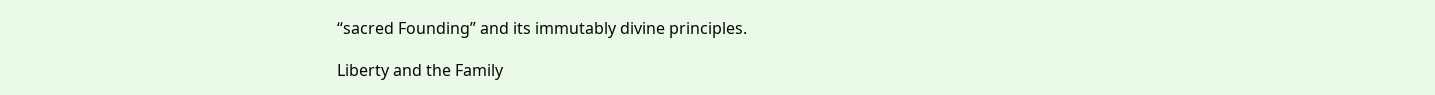“sacred Founding” and its immutably divine principles.

Liberty and the Family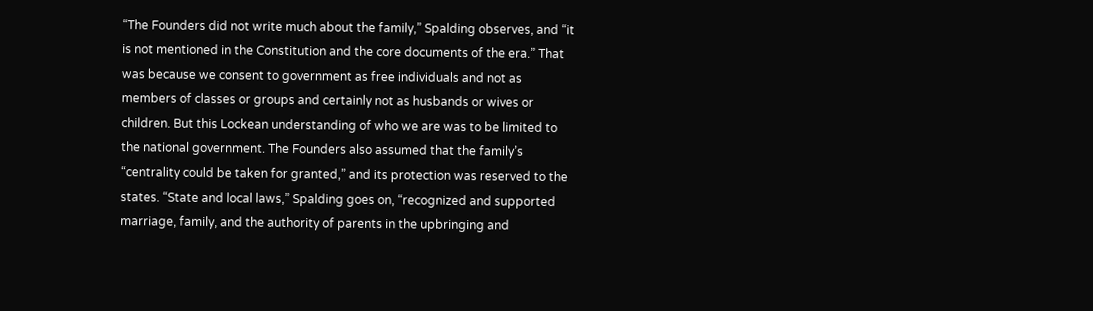“The Founders did not write much about the family,” Spalding observes, and “it is not mentioned in the Constitution and the core documents of the era.” That was because we consent to government as free individuals and not as members of classes or groups and certainly not as husbands or wives or children. But this Lockean understanding of who we are was to be limited to the national government. The Founders also assumed that the family’s “centrality could be taken for granted,” and its protection was reserved to the states. “State and local laws,” Spalding goes on, “recognized and supported marriage, family, and the authority of parents in the upbringing and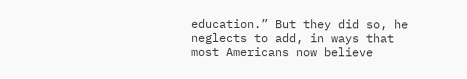education.” But they did so, he neglects to add, in ways that most Americans now believe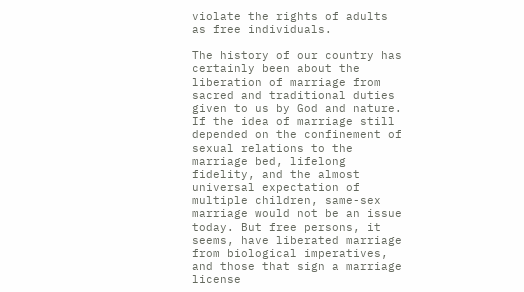violate the rights of adults as free individuals.

The history of our country has certainly been about the liberation of marriage from sacred and traditional duties given to us by God and nature. If the idea of marriage still depended on the confinement of sexual relations to the marriage bed, lifelong fidelity, and the almost universal expectation of multiple children, same-sex marriage would not be an issue today. But free persons, it seems, have liberated marriage from biological imperatives, and those that sign a marriage license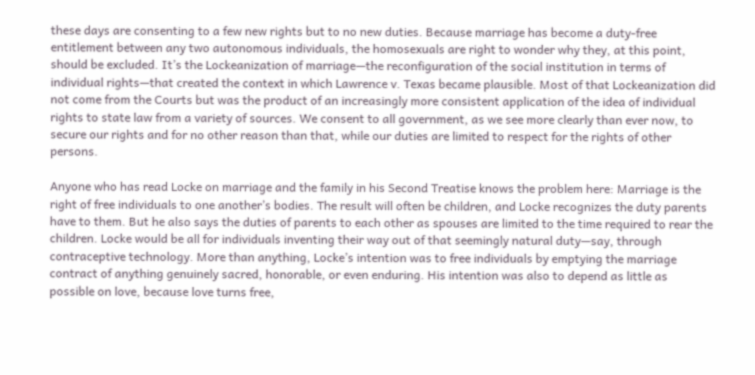these days are consenting to a few new rights but to no new duties. Because marriage has become a duty-free entitlement between any two autonomous individuals, the homosexuals are right to wonder why they, at this point, should be excluded. It’s the Lockeanization of marriage—the reconfiguration of the social institution in terms of individual rights—that created the context in which Lawrence v. Texas became plausible. Most of that Lockeanization did not come from the Courts but was the product of an increasingly more consistent application of the idea of individual rights to state law from a variety of sources. We consent to all government, as we see more clearly than ever now, to secure our rights and for no other reason than that, while our duties are limited to respect for the rights of other persons.

Anyone who has read Locke on marriage and the family in his Second Treatise knows the problem here: Marriage is the right of free individuals to one another’s bodies. The result will often be children, and Locke recognizes the duty parents have to them. But he also says the duties of parents to each other as spouses are limited to the time required to rear the children. Locke would be all for individuals inventing their way out of that seemingly natural duty—say, through contraceptive technology. More than anything, Locke’s intention was to free individuals by emptying the marriage contract of anything genuinely sacred, honorable, or even enduring. His intention was also to depend as little as possible on love, because love turns free,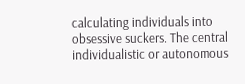calculating individuals into obsessive suckers. The central individualistic or autonomous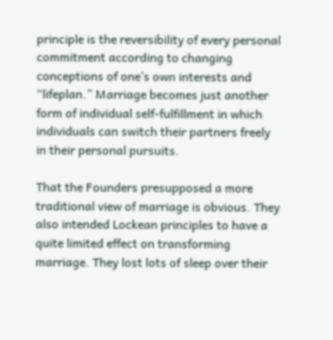principle is the reversibility of every personal commitment according to changing conceptions of one’s own interests and “lifeplan.” Marriage becomes just another form of individual self-fulfillment in which individuals can switch their partners freely in their personal pursuits.

That the Founders presupposed a more traditional view of marriage is obvious. They also intended Lockean principles to have a quite limited effect on transforming marriage. They lost lots of sleep over their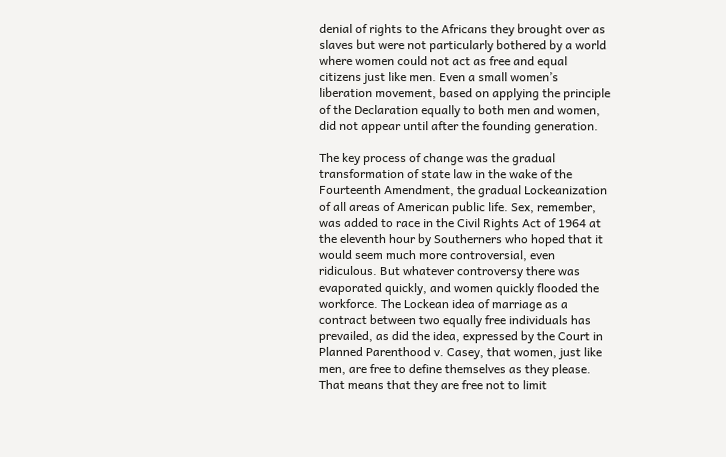denial of rights to the Africans they brought over as slaves but were not particularly bothered by a world where women could not act as free and equal citizens just like men. Even a small women’s liberation movement, based on applying the principle of the Declaration equally to both men and women, did not appear until after the founding generation.

The key process of change was the gradual transformation of state law in the wake of the Fourteenth Amendment, the gradual Lockeanization of all areas of American public life. Sex, remember, was added to race in the Civil Rights Act of 1964 at the eleventh hour by Southerners who hoped that it would seem much more controversial, even ridiculous. But whatever controversy there was evaporated quickly, and women quickly flooded the workforce. The Lockean idea of marriage as a contract between two equally free individuals has prevailed, as did the idea, expressed by the Court in Planned Parenthood v. Casey, that women, just like men, are free to define themselves as they please. That means that they are free not to limit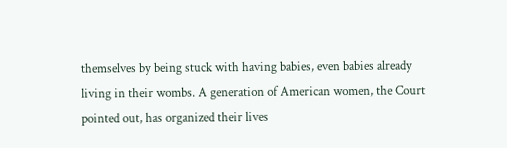themselves by being stuck with having babies, even babies already living in their wombs. A generation of American women, the Court pointed out, has organized their lives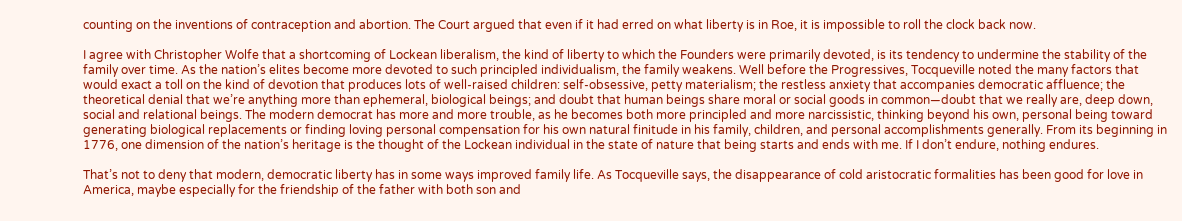counting on the inventions of contraception and abortion. The Court argued that even if it had erred on what liberty is in Roe, it is impossible to roll the clock back now.

I agree with Christopher Wolfe that a shortcoming of Lockean liberalism, the kind of liberty to which the Founders were primarily devoted, is its tendency to undermine the stability of the family over time. As the nation’s elites become more devoted to such principled individualism, the family weakens. Well before the Progressives, Tocqueville noted the many factors that would exact a toll on the kind of devotion that produces lots of well-raised children: self-obsessive, petty materialism; the restless anxiety that accompanies democratic affluence; the theoretical denial that we’re anything more than ephemeral, biological beings; and doubt that human beings share moral or social goods in common—doubt that we really are, deep down, social and relational beings. The modern democrat has more and more trouble, as he becomes both more principled and more narcissistic, thinking beyond his own, personal being toward generating biological replacements or finding loving personal compensation for his own natural finitude in his family, children, and personal accomplishments generally. From its beginning in 1776, one dimension of the nation’s heritage is the thought of the Lockean individual in the state of nature that being starts and ends with me. If I don’t endure, nothing endures.

That’s not to deny that modern, democratic liberty has in some ways improved family life. As Tocqueville says, the disappearance of cold aristocratic formalities has been good for love in America, maybe especially for the friendship of the father with both son and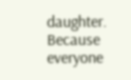daughter. Because everyone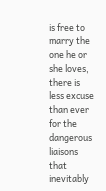is free to marry the one he or she loves, there is less excuse than ever for the dangerous liaisons that inevitably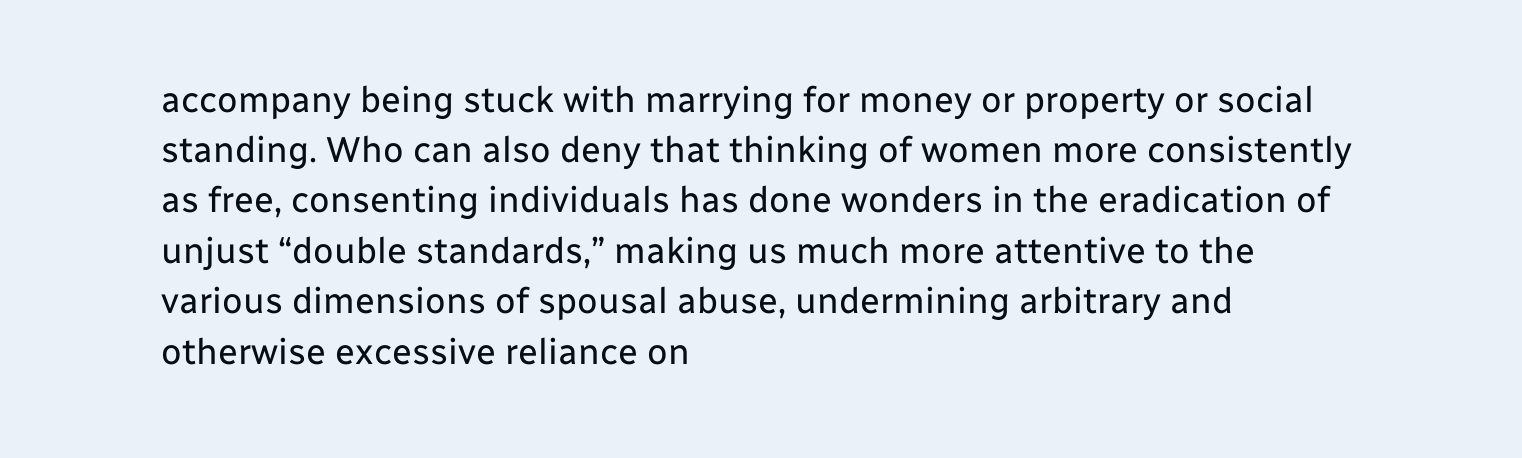accompany being stuck with marrying for money or property or social standing. Who can also deny that thinking of women more consistently as free, consenting individuals has done wonders in the eradication of unjust “double standards,” making us much more attentive to the various dimensions of spousal abuse, undermining arbitrary and otherwise excessive reliance on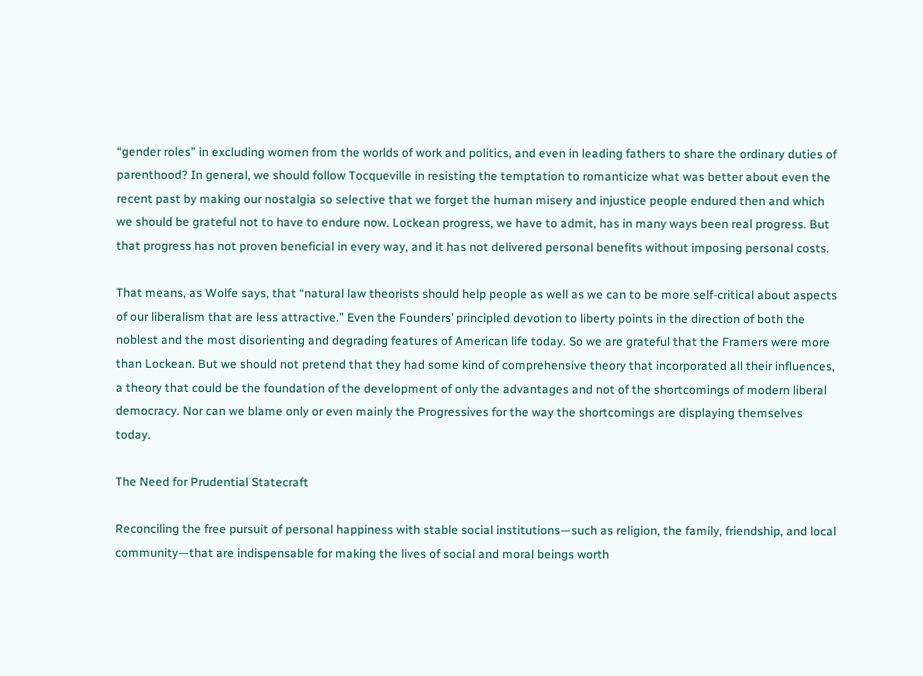“gender roles” in excluding women from the worlds of work and politics, and even in leading fathers to share the ordinary duties of parenthood? In general, we should follow Tocqueville in resisting the temptation to romanticize what was better about even the recent past by making our nostalgia so selective that we forget the human misery and injustice people endured then and which we should be grateful not to have to endure now. Lockean progress, we have to admit, has in many ways been real progress. But that progress has not proven beneficial in every way, and it has not delivered personal benefits without imposing personal costs.

That means, as Wolfe says, that “natural law theorists should help people as well as we can to be more self-critical about aspects of our liberalism that are less attractive.” Even the Founders’ principled devotion to liberty points in the direction of both the noblest and the most disorienting and degrading features of American life today. So we are grateful that the Framers were more than Lockean. But we should not pretend that they had some kind of comprehensive theory that incorporated all their influences, a theory that could be the foundation of the development of only the advantages and not of the shortcomings of modern liberal democracy. Nor can we blame only or even mainly the Progressives for the way the shortcomings are displaying themselves today.

The Need for Prudential Statecraft

Reconciling the free pursuit of personal happiness with stable social institutions—such as religion, the family, friendship, and local community—that are indispensable for making the lives of social and moral beings worth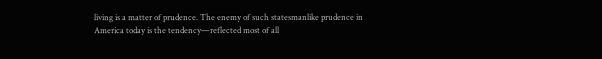living is a matter of prudence. The enemy of such statesmanlike prudence in America today is the tendency—reflected most of all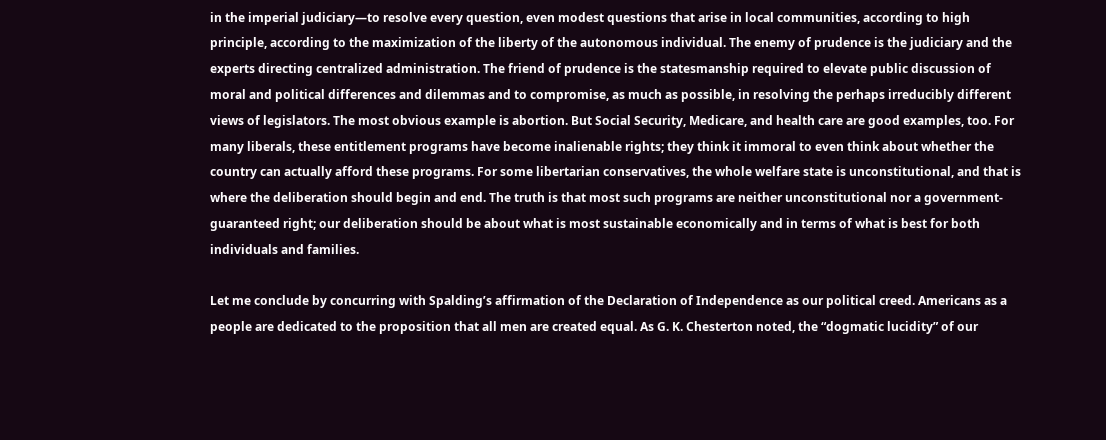in the imperial judiciary—to resolve every question, even modest questions that arise in local communities, according to high principle, according to the maximization of the liberty of the autonomous individual. The enemy of prudence is the judiciary and the experts directing centralized administration. The friend of prudence is the statesmanship required to elevate public discussion of moral and political differences and dilemmas and to compromise, as much as possible, in resolving the perhaps irreducibly different views of legislators. The most obvious example is abortion. But Social Security, Medicare, and health care are good examples, too. For many liberals, these entitlement programs have become inalienable rights; they think it immoral to even think about whether the country can actually afford these programs. For some libertarian conservatives, the whole welfare state is unconstitutional, and that is where the deliberation should begin and end. The truth is that most such programs are neither unconstitutional nor a government-guaranteed right; our deliberation should be about what is most sustainable economically and in terms of what is best for both individuals and families.

Let me conclude by concurring with Spalding’s affirmation of the Declaration of Independence as our political creed. Americans as a people are dedicated to the proposition that all men are created equal. As G. K. Chesterton noted, the “dogmatic lucidity” of our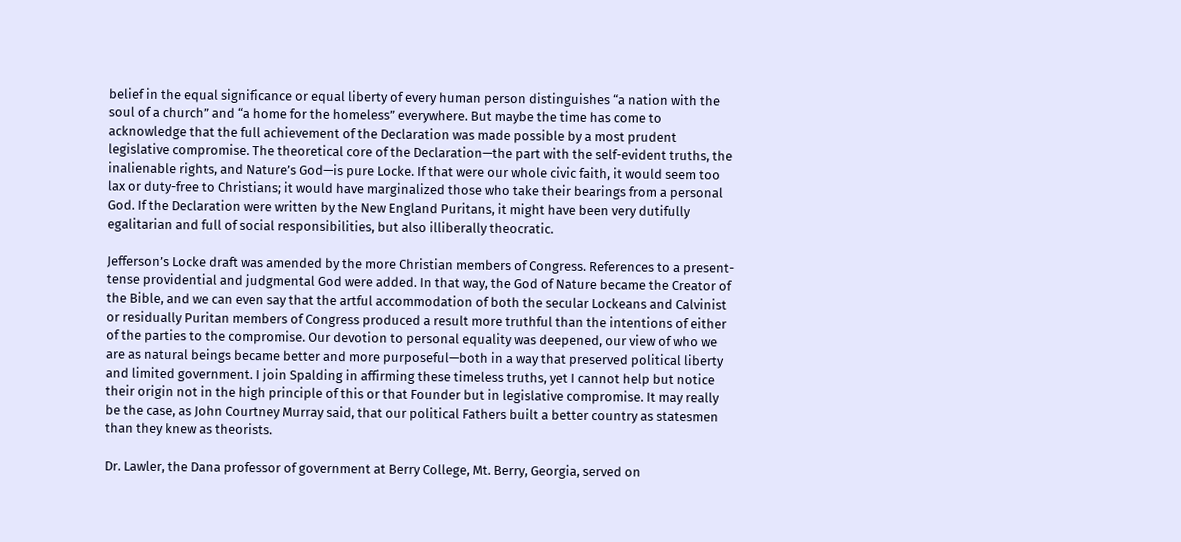belief in the equal significance or equal liberty of every human person distinguishes “a nation with the soul of a church” and “a home for the homeless” everywhere. But maybe the time has come to acknowledge that the full achievement of the Declaration was made possible by a most prudent legislative compromise. The theoretical core of the Declaration—the part with the self-evident truths, the inalienable rights, and Nature’s God—is pure Locke. If that were our whole civic faith, it would seem too lax or duty-free to Christians; it would have marginalized those who take their bearings from a personal God. If the Declaration were written by the New England Puritans, it might have been very dutifully egalitarian and full of social responsibilities, but also illiberally theocratic.

Jefferson’s Locke draft was amended by the more Christian members of Congress. References to a present-tense providential and judgmental God were added. In that way, the God of Nature became the Creator of the Bible, and we can even say that the artful accommodation of both the secular Lockeans and Calvinist or residually Puritan members of Congress produced a result more truthful than the intentions of either of the parties to the compromise. Our devotion to personal equality was deepened, our view of who we are as natural beings became better and more purposeful—both in a way that preserved political liberty and limited government. I join Spalding in affirming these timeless truths, yet I cannot help but notice their origin not in the high principle of this or that Founder but in legislative compromise. It may really be the case, as John Courtney Murray said, that our political Fathers built a better country as statesmen than they knew as theorists.

Dr. Lawler, the Dana professor of government at Berry College, Mt. Berry, Georgia, served on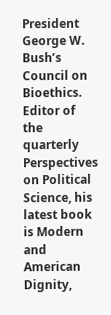President George W. Bush’s Council on Bioethics. Editor of the quarterly Perspectives on Political Science, his latest book is Modern and American Dignity,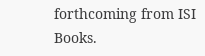forthcoming from ISI Books.